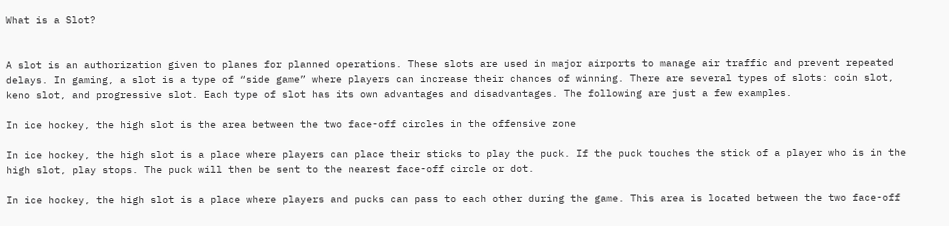What is a Slot?


A slot is an authorization given to planes for planned operations. These slots are used in major airports to manage air traffic and prevent repeated delays. In gaming, a slot is a type of “side game” where players can increase their chances of winning. There are several types of slots: coin slot, keno slot, and progressive slot. Each type of slot has its own advantages and disadvantages. The following are just a few examples.

In ice hockey, the high slot is the area between the two face-off circles in the offensive zone

In ice hockey, the high slot is a place where players can place their sticks to play the puck. If the puck touches the stick of a player who is in the high slot, play stops. The puck will then be sent to the nearest face-off circle or dot.

In ice hockey, the high slot is a place where players and pucks can pass to each other during the game. This area is located between the two face-off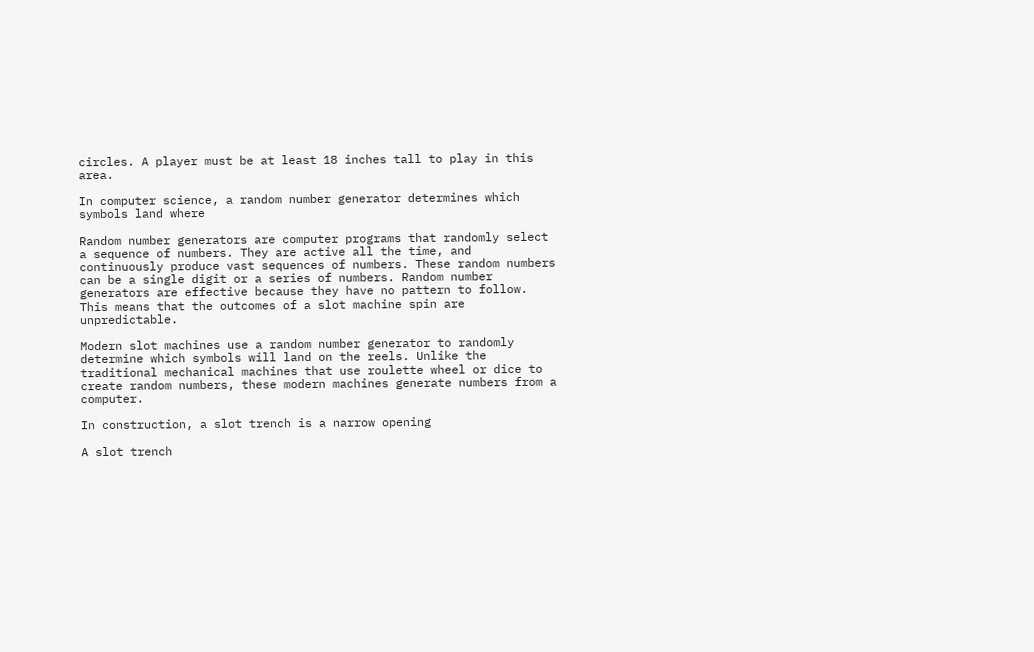circles. A player must be at least 18 inches tall to play in this area.

In computer science, a random number generator determines which symbols land where

Random number generators are computer programs that randomly select a sequence of numbers. They are active all the time, and continuously produce vast sequences of numbers. These random numbers can be a single digit or a series of numbers. Random number generators are effective because they have no pattern to follow. This means that the outcomes of a slot machine spin are unpredictable.

Modern slot machines use a random number generator to randomly determine which symbols will land on the reels. Unlike the traditional mechanical machines that use roulette wheel or dice to create random numbers, these modern machines generate numbers from a computer.

In construction, a slot trench is a narrow opening

A slot trench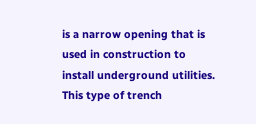is a narrow opening that is used in construction to install underground utilities. This type of trench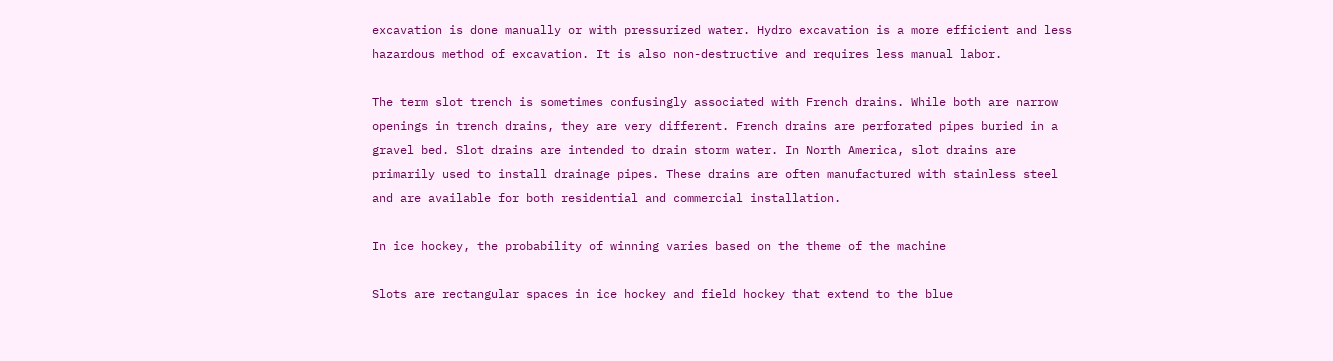excavation is done manually or with pressurized water. Hydro excavation is a more efficient and less hazardous method of excavation. It is also non-destructive and requires less manual labor.

The term slot trench is sometimes confusingly associated with French drains. While both are narrow openings in trench drains, they are very different. French drains are perforated pipes buried in a gravel bed. Slot drains are intended to drain storm water. In North America, slot drains are primarily used to install drainage pipes. These drains are often manufactured with stainless steel and are available for both residential and commercial installation.

In ice hockey, the probability of winning varies based on the theme of the machine

Slots are rectangular spaces in ice hockey and field hockey that extend to the blue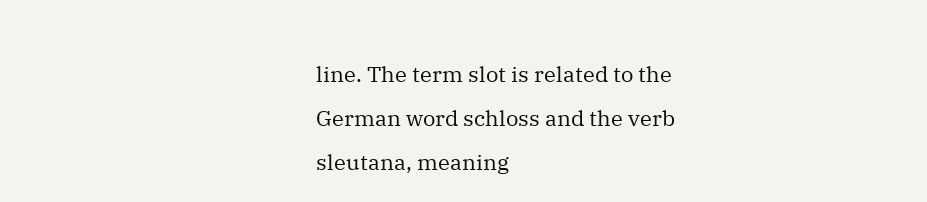line. The term slot is related to the German word schloss and the verb sleutana, meaning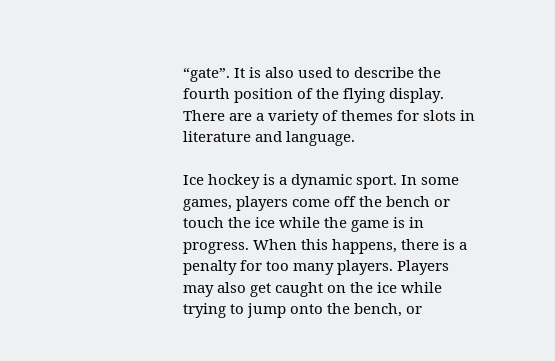“gate”. It is also used to describe the fourth position of the flying display. There are a variety of themes for slots in literature and language.

Ice hockey is a dynamic sport. In some games, players come off the bench or touch the ice while the game is in progress. When this happens, there is a penalty for too many players. Players may also get caught on the ice while trying to jump onto the bench, or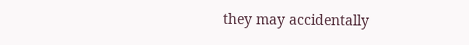they may accidentally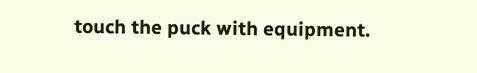touch the puck with equipment.